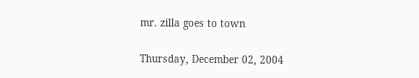mr. zilla goes to town

Thursday, December 02, 2004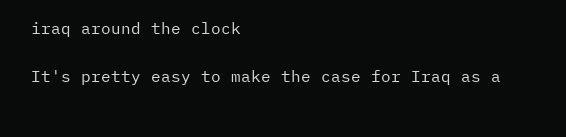iraq around the clock

It's pretty easy to make the case for Iraq as a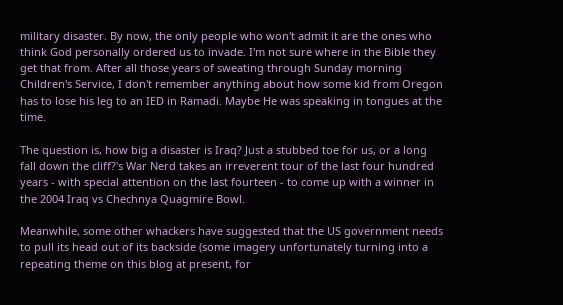military disaster. By now, the only people who won't admit it are the ones who think God personally ordered us to invade. I'm not sure where in the Bible they get that from. After all those years of sweating through Sunday morning Children's Service, I don't remember anything about how some kid from Oregon has to lose his leg to an IED in Ramadi. Maybe He was speaking in tongues at the time.

The question is, how big a disaster is Iraq? Just a stubbed toe for us, or a long fall down the cliff?'s War Nerd takes an irreverent tour of the last four hundred years - with special attention on the last fourteen - to come up with a winner in the 2004 Iraq vs Chechnya Quagmire Bowl.

Meanwhile, some other whackers have suggested that the US government needs to pull its head out of its backside (some imagery unfortunately turning into a repeating theme on this blog at present, for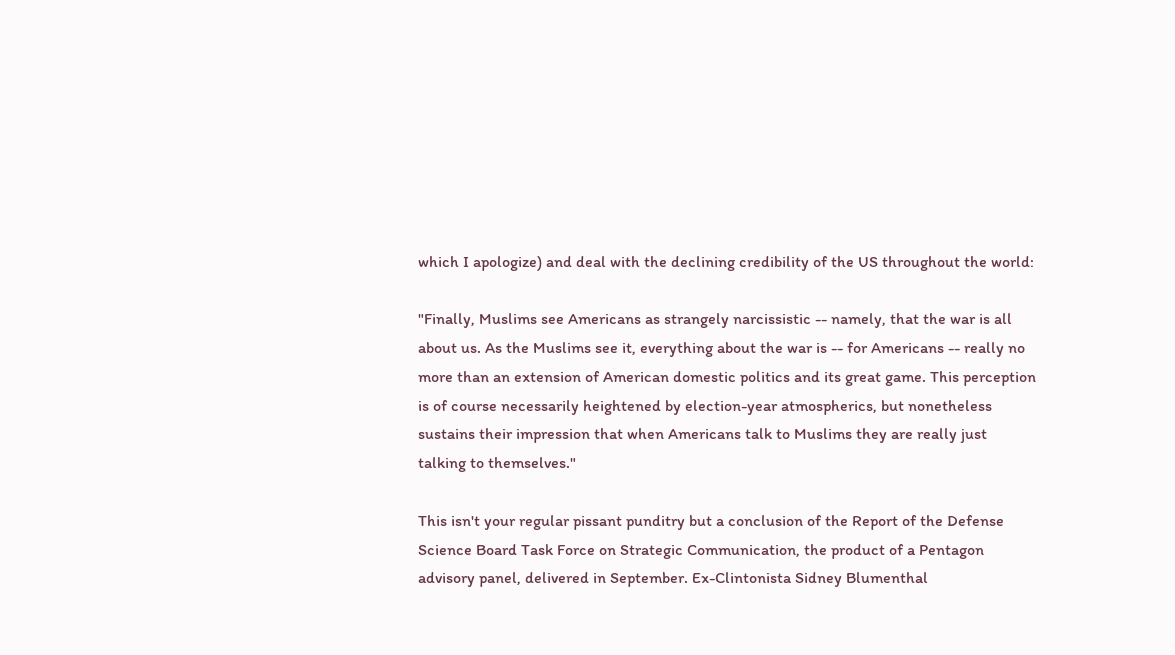which I apologize) and deal with the declining credibility of the US throughout the world:

"Finally, Muslims see Americans as strangely narcissistic -- namely, that the war is all about us. As the Muslims see it, everything about the war is -- for Americans -- really no more than an extension of American domestic politics and its great game. This perception is of course necessarily heightened by election-year atmospherics, but nonetheless sustains their impression that when Americans talk to Muslims they are really just talking to themselves."

This isn't your regular pissant punditry but a conclusion of the Report of the Defense Science Board Task Force on Strategic Communication, the product of a Pentagon advisory panel, delivered in September. Ex-Clintonista Sidney Blumenthal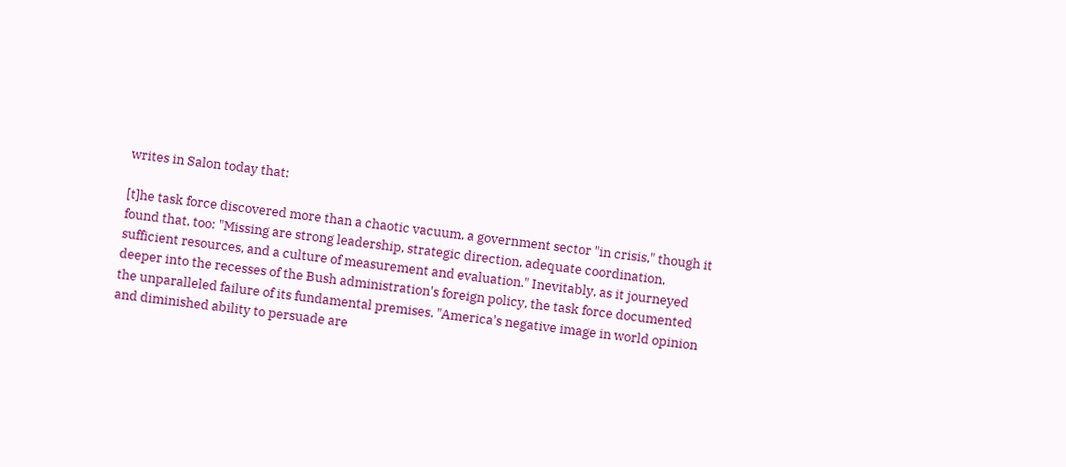writes in Salon today that:

[t]he task force discovered more than a chaotic vacuum, a government sector "in crisis," though it found that, too: "Missing are strong leadership, strategic direction, adequate coordination, sufficient resources, and a culture of measurement and evaluation." Inevitably, as it journeyed deeper into the recesses of the Bush administration's foreign policy, the task force documented the unparalleled failure of its fundamental premises. "America's negative image in world opinion and diminished ability to persuade are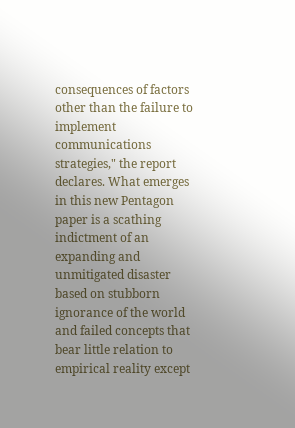consequences of factors other than the failure to implement communications strategies," the report declares. What emerges in this new Pentagon paper is a scathing indictment of an expanding and unmitigated disaster based on stubborn ignorance of the world and failed concepts that bear little relation to empirical reality except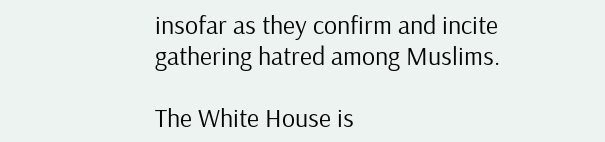insofar as they confirm and incite gathering hatred among Muslims.

The White House is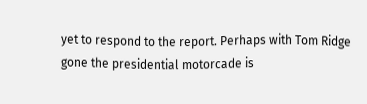yet to respond to the report. Perhaps with Tom Ridge gone the presidential motorcade is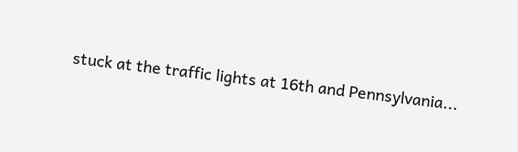stuck at the traffic lights at 16th and Pennsylvania...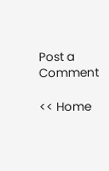Post a Comment

<< Home